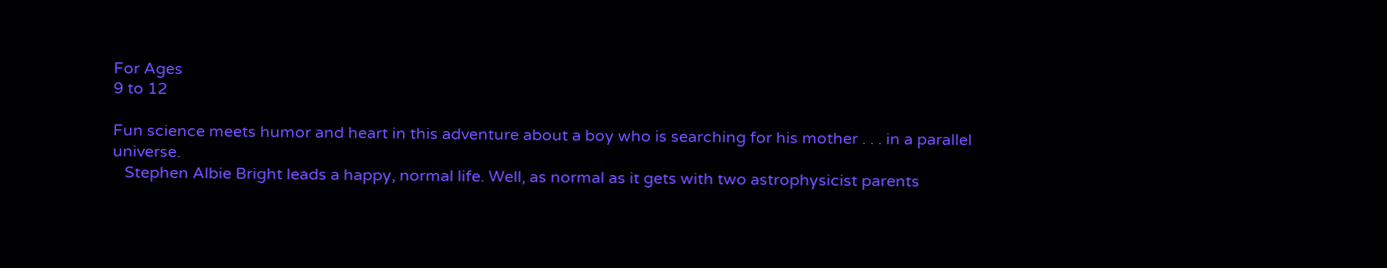For Ages
9 to 12

Fun science meets humor and heart in this adventure about a boy who is searching for his mother . . . in a parallel universe.
   Stephen Albie Bright leads a happy, normal life. Well, as normal as it gets with two astrophysicist parents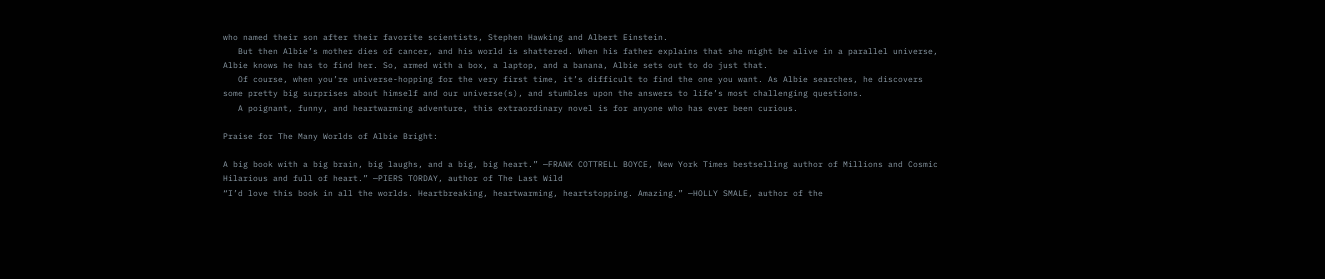who named their son after their favorite scientists, Stephen Hawking and Albert Einstein.
   But then Albie’s mother dies of cancer, and his world is shattered. When his father explains that she might be alive in a parallel universe, Albie knows he has to find her. So, armed with a box, a laptop, and a banana, Albie sets out to do just that.
   Of course, when you’re universe-hopping for the very first time, it’s difficult to find the one you want. As Albie searches, he discovers some pretty big surprises about himself and our universe(s), and stumbles upon the answers to life’s most challenging questions.
   A poignant, funny, and heartwarming adventure, this extraordinary novel is for anyone who has ever been curious.

Praise for The Many Worlds of Albie Bright:

A big book with a big brain, big laughs, and a big, big heart.” —FRANK COTTRELL BOYCE, New York Times bestselling author of Millions and Cosmic
Hilarious and full of heart.” —PIERS TORDAY, author of The Last Wild
“I’d love this book in all the worlds. Heartbreaking, heartwarming, heartstopping. Amazing.” —HOLLY SMALE, author of the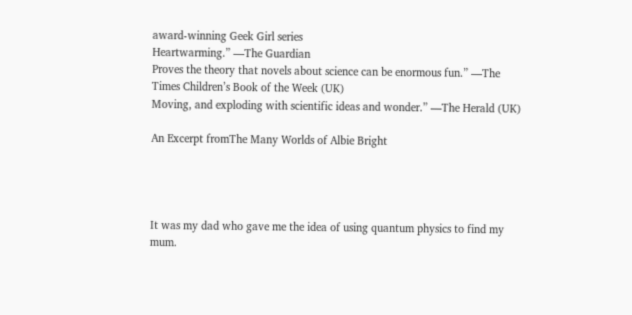award-winning Geek Girl series
Heartwarming.” —The Guardian
Proves the theory that novels about science can be enormous fun.” —The Times Children’s Book of the Week (UK)
Moving, and exploding with scientific ideas and wonder.” —The Herald (UK)

An Excerpt fromThe Many Worlds of Albie Bright




It was my dad who gave me the idea of using quantum physics to find my mum.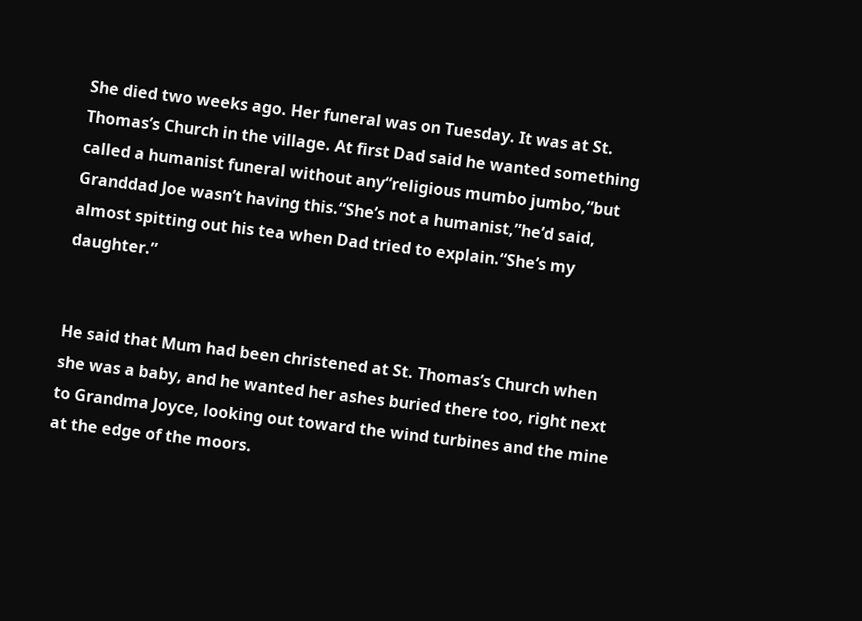She died two weeks ago. Her funeral was on Tuesday. It was at St. Thomas’s Church in the village. At first Dad said he wanted something called a humanist funeral without any“religious mumbo jumbo,”but Granddad Joe wasn’t having this.“She’s not a humanist,”he’d said, almost spitting out his tea when Dad tried to explain.“She’s my daughter.”


He said that Mum had been christened at St. Thomas’s Church when she was a baby, and he wanted her ashes buried there too, right next to Grandma Joyce, looking out toward the wind turbines and the mine at the edge of the moors.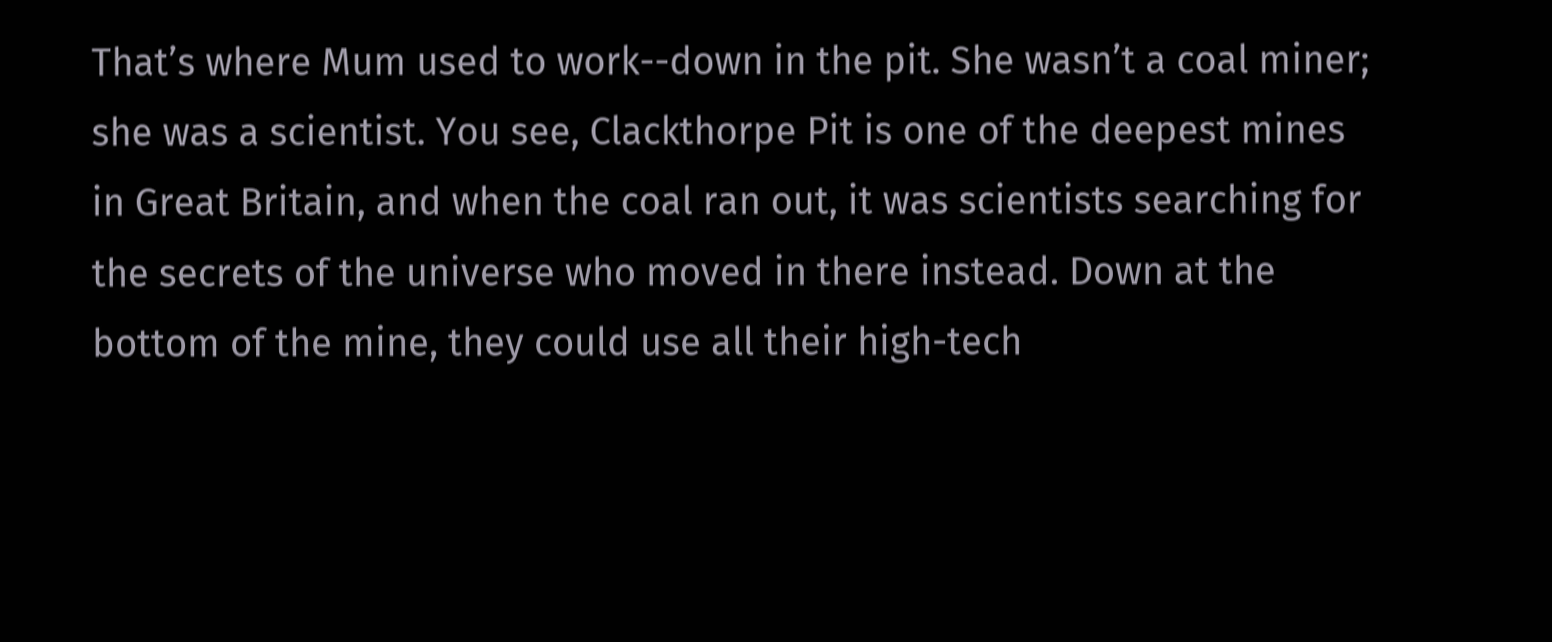That’s where Mum used to work--down in the pit. She wasn’t a coal miner; she was a scientist. You see, Clackthorpe Pit is one of the deepest mines in Great Britain, and when the coal ran out, it was scientists searching for the secrets of the universe who moved in there instead. Down at the bottom of the mine, they could use all their high-tech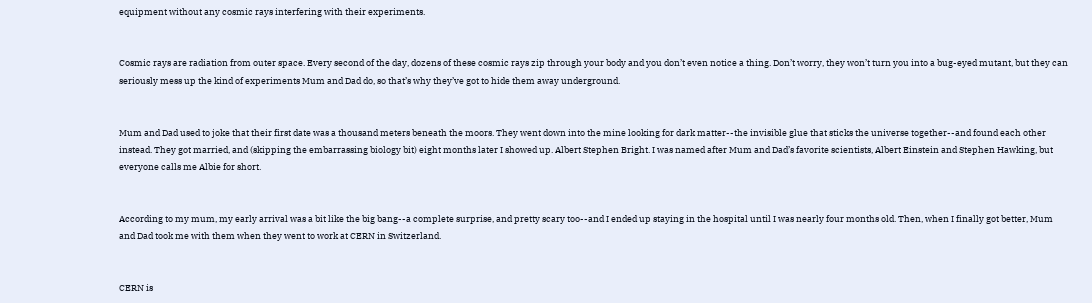equipment without any cosmic rays interfering with their experiments.


Cosmic rays are radiation from outer space. Every second of the day, dozens of these cosmic rays zip through your body and you don’t even notice a thing. Don’t worry, they won’t turn you into a bug-eyed mutant, but they can seriously mess up the kind of experiments Mum and Dad do, so that’s why they’ve got to hide them away underground.


Mum and Dad used to joke that their first date was a thousand meters beneath the moors. They went down into the mine looking for dark matter--the invisible glue that sticks the universe together--and found each other instead. They got married, and (skipping the embarrassing biology bit) eight months later I showed up. Albert Stephen Bright. I was named after Mum and Dad’s favorite scientists, Albert Einstein and Stephen Hawking, but everyone calls me Albie for short.


According to my mum, my early arrival was a bit like the big bang--a complete surprise, and pretty scary too--and I ended up staying in the hospital until I was nearly four months old. Then, when I finally got better, Mum and Dad took me with them when they went to work at CERN in Switzerland.


CERN is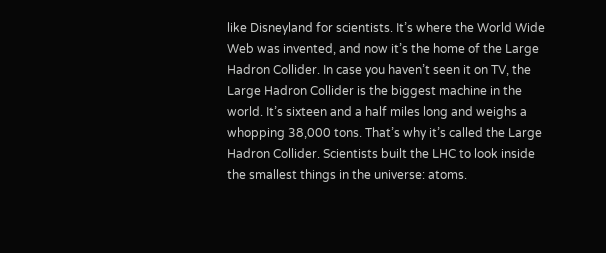like Disneyland for scientists. It’s where the World Wide Web was invented, and now it’s the home of the Large Hadron Collider. In case you haven’t seen it on TV, the Large Hadron Collider is the biggest machine in the world. It’s sixteen and a half miles long and weighs a whopping 38,000 tons. That’s why it’s called the Large Hadron Collider. Scientists built the LHC to look inside the smallest things in the universe: atoms.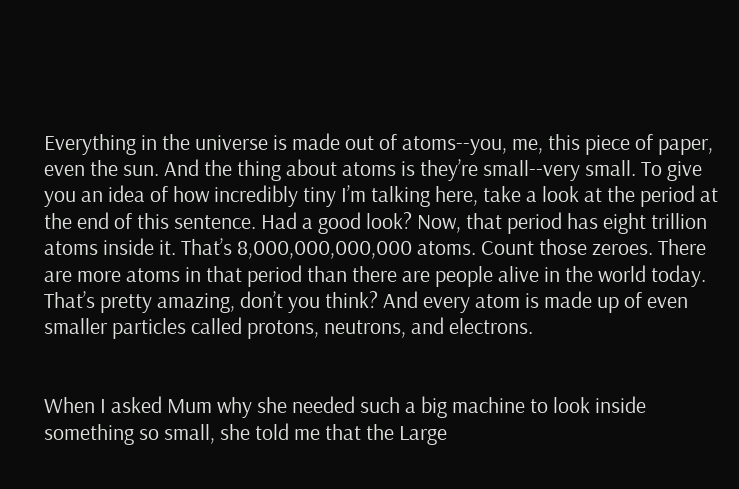Everything in the universe is made out of atoms--you, me, this piece of paper, even the sun. And the thing about atoms is they’re small--very small. To give you an idea of how incredibly tiny I’m talking here, take a look at the period at the end of this sentence. Had a good look? Now, that period has eight trillion atoms inside it. That’s 8,000,000,000,000 atoms. Count those zeroes. There are more atoms in that period than there are people alive in the world today. That’s pretty amazing, don’t you think? And every atom is made up of even smaller particles called protons, neutrons, and electrons.


When I asked Mum why she needed such a big machine to look inside something so small, she told me that the Large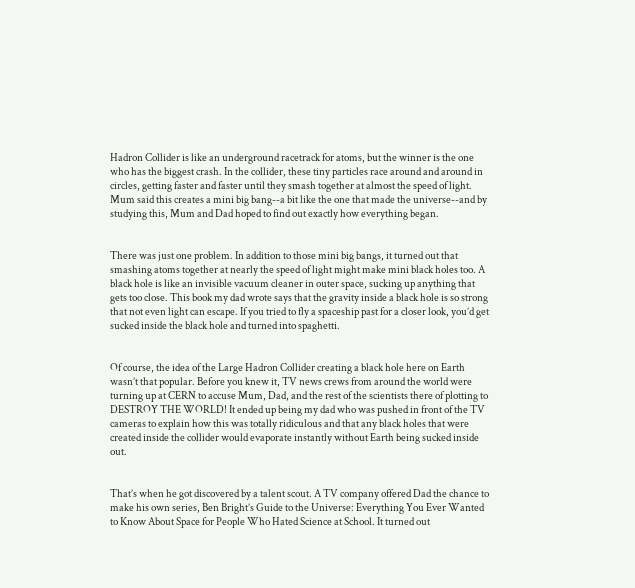Hadron Collider is like an underground racetrack for atoms, but the winner is the one who has the biggest crash. In the collider, these tiny particles race around and around in circles, getting faster and faster until they smash together at almost the speed of light. Mum said this creates a mini big bang--a bit like the one that made the universe--and by studying this, Mum and Dad hoped to find out exactly how everything began.


There was just one problem. In addition to those mini big bangs, it turned out that smashing atoms together at nearly the speed of light might make mini black holes too. A black hole is like an invisible vacuum cleaner in outer space, sucking up anything that gets too close. This book my dad wrote says that the gravity inside a black hole is so strong that not even light can escape. If you tried to fly a spaceship past for a closer look, you’d get sucked inside the black hole and turned into spaghetti.


Of course, the idea of the Large Hadron Collider creating a black hole here on Earth wasn’t that popular. Before you knew it, TV news crews from around the world were turning up at CERN to accuse Mum, Dad, and the rest of the scientists there of plotting to DESTROY THE WORLD! It ended up being my dad who was pushed in front of the TV cameras to explain how this was totally ridiculous and that any black holes that were created inside the collider would evaporate instantly without Earth being sucked inside out.


That’s when he got discovered by a talent scout. A TV company offered Dad the chance to make his own series, Ben Bright’s Guide to the Universe: Everything You Ever Wanted to Know About Space for People Who Hated Science at School. It turned out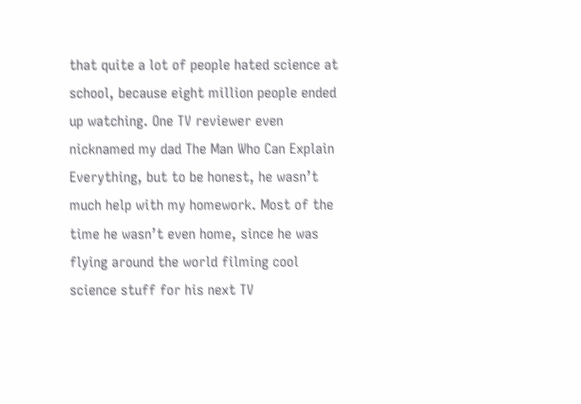that quite a lot of people hated science at school, because eight million people ended up watching. One TV reviewer even nicknamed my dad The Man Who Can Explain Everything, but to be honest, he wasn’t much help with my homework. Most of the time he wasn’t even home, since he was flying around the world filming cool science stuff for his next TV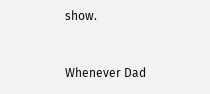show.


Whenever Dad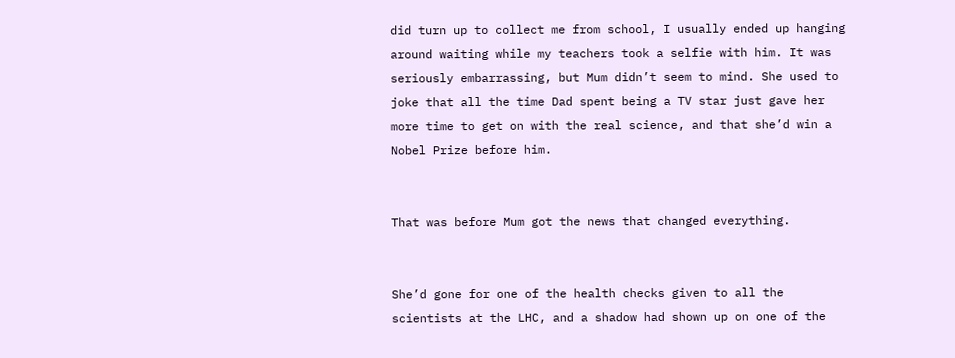did turn up to collect me from school, I usually ended up hanging around waiting while my teachers took a selfie with him. It was seriously embarrassing, but Mum didn’t seem to mind. She used to joke that all the time Dad spent being a TV star just gave her more time to get on with the real science, and that she’d win a Nobel Prize before him.


That was before Mum got the news that changed everything.


She’d gone for one of the health checks given to all the scientists at the LHC, and a shadow had shown up on one of the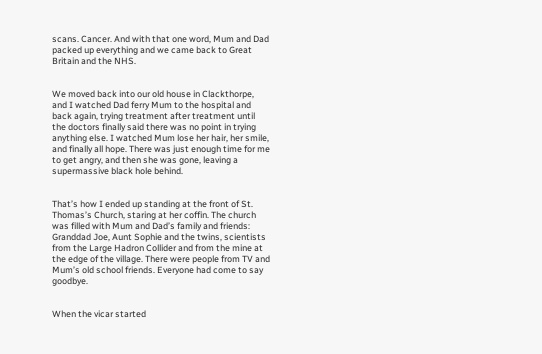scans. Cancer. And with that one word, Mum and Dad packed up everything and we came back to Great Britain and the NHS.


We moved back into our old house in Clackthorpe, and I watched Dad ferry Mum to the hospital and back again, trying treatment after treatment until the doctors finally said there was no point in trying anything else. I watched Mum lose her hair, her smile, and finally all hope. There was just enough time for me to get angry, and then she was gone, leaving a supermassive black hole behind.


That’s how I ended up standing at the front of St. Thomas’s Church, staring at her coffin. The church was filled with Mum and Dad’s family and friends: Granddad Joe, Aunt Sophie and the twins, scientists from the Large Hadron Collider and from the mine at the edge of the village. There were people from TV and Mum’s old school friends. Everyone had come to say goodbye.


When the vicar started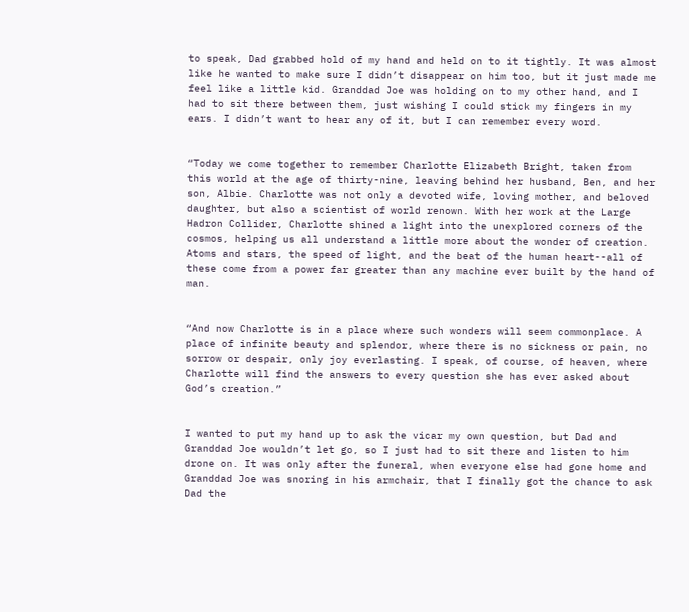to speak, Dad grabbed hold of my hand and held on to it tightly. It was almost like he wanted to make sure I didn’t disappear on him too, but it just made me feel like a little kid. Granddad Joe was holding on to my other hand, and I had to sit there between them, just wishing I could stick my fingers in my ears. I didn’t want to hear any of it, but I can remember every word.


“Today we come together to remember Charlotte Elizabeth Bright, taken from this world at the age of thirty-nine, leaving behind her husband, Ben, and her son, Albie. Charlotte was not only a devoted wife, loving mother, and beloved daughter, but also a scientist of world renown. With her work at the Large Hadron Collider, Charlotte shined a light into the unexplored corners of the cosmos, helping us all understand a little more about the wonder of creation. Atoms and stars, the speed of light, and the beat of the human heart--all of these come from a power far greater than any machine ever built by the hand of man.


“And now Charlotte is in a place where such wonders will seem commonplace. A place of infinite beauty and splendor, where there is no sickness or pain, no sorrow or despair, only joy everlasting. I speak, of course, of heaven, where Charlotte will find the answers to every question she has ever asked about God’s creation.”


I wanted to put my hand up to ask the vicar my own question, but Dad and Granddad Joe wouldn’t let go, so I just had to sit there and listen to him drone on. It was only after the funeral, when everyone else had gone home and Granddad Joe was snoring in his armchair, that I finally got the chance to ask Dad the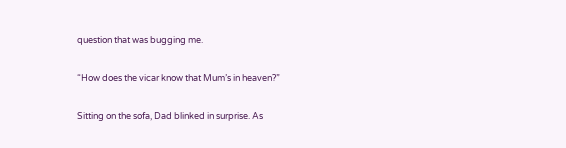question that was bugging me.


“How does the vicar know that Mum’s in heaven?”


Sitting on the sofa, Dad blinked in surprise. As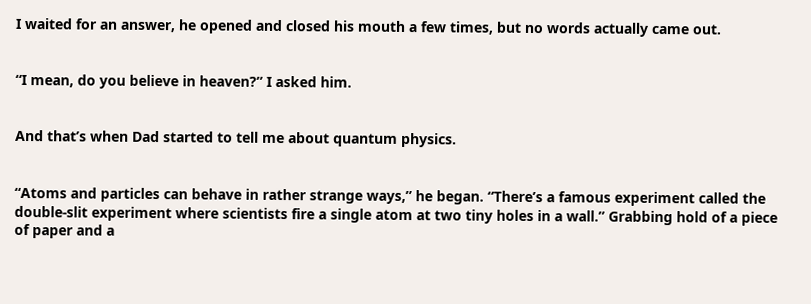I waited for an answer, he opened and closed his mouth a few times, but no words actually came out.


“I mean, do you believe in heaven?” I asked him.


And that’s when Dad started to tell me about quantum physics.


“Atoms and particles can behave in rather strange ways,” he began. “There’s a famous experiment called the double-slit experiment where scientists fire a single atom at two tiny holes in a wall.” Grabbing hold of a piece of paper and a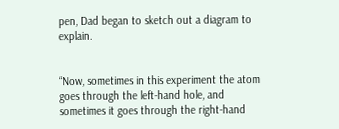pen, Dad began to sketch out a diagram to explain.


“Now, sometimes in this experiment the atom goes through the left-hand hole, and sometimes it goes through the right-hand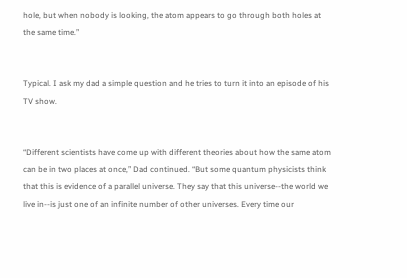hole, but when nobody is looking, the atom appears to go through both holes at the same time.”


Typical. I ask my dad a simple question and he tries to turn it into an episode of his TV show.


“Different scientists have come up with different theories about how the same atom can be in two places at once,” Dad continued. “But some quantum physicists think that this is evidence of a parallel universe. They say that this universe--the world we live in--is just one of an infinite number of other universes. Every time our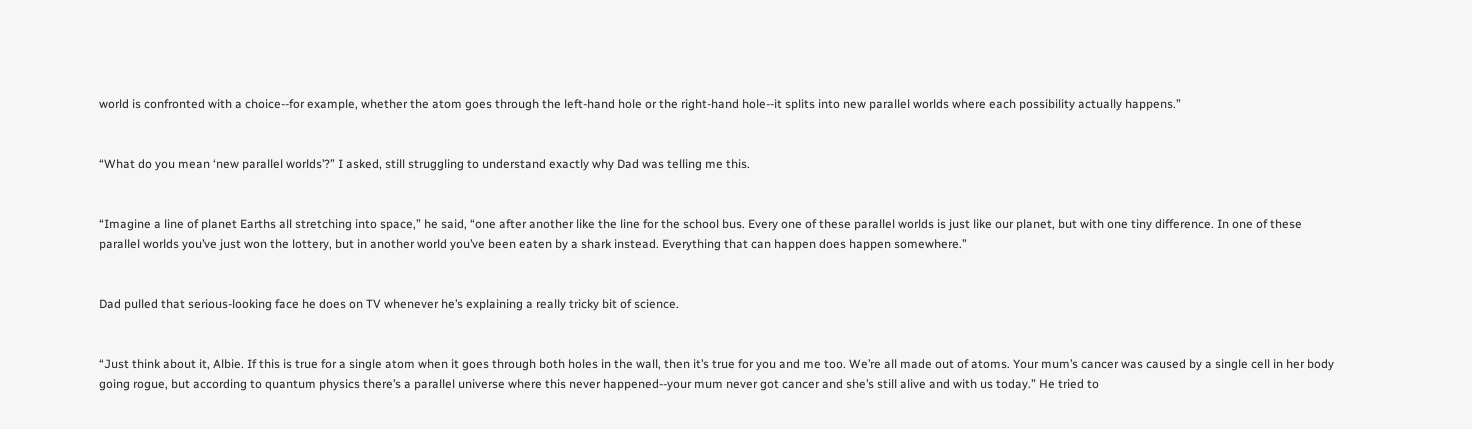world is confronted with a choice--for example, whether the atom goes through the left-hand hole or the right-hand hole--it splits into new parallel worlds where each possibility actually happens.”


“What do you mean ‘new parallel worlds’?” I asked, still struggling to understand exactly why Dad was telling me this.


“Imagine a line of planet Earths all stretching into space,” he said, “one after another like the line for the school bus. Every one of these parallel worlds is just like our planet, but with one tiny difference. In one of these parallel worlds you’ve just won the lottery, but in another world you’ve been eaten by a shark instead. Everything that can happen does happen somewhere.”


Dad pulled that serious-looking face he does on TV whenever he’s explaining a really tricky bit of science.


“Just think about it, Albie. If this is true for a single atom when it goes through both holes in the wall, then it’s true for you and me too. We’re all made out of atoms. Your mum’s cancer was caused by a single cell in her body going rogue, but according to quantum physics there’s a parallel universe where this never happened--your mum never got cancer and she’s still alive and with us today.” He tried to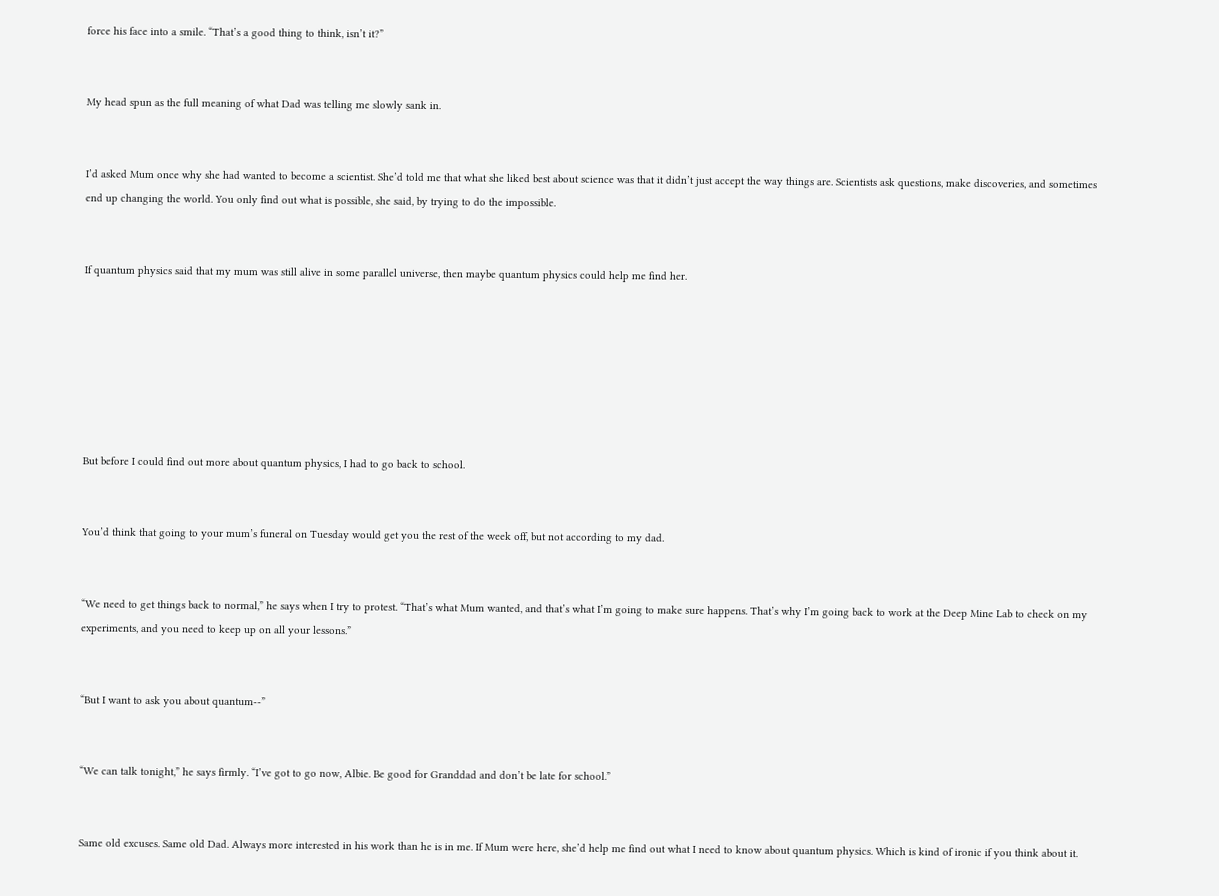force his face into a smile. “That’s a good thing to think, isn’t it?”


My head spun as the full meaning of what Dad was telling me slowly sank in.


I’d asked Mum once why she had wanted to become a scientist. She’d told me that what she liked best about science was that it didn’t just accept the way things are. Scientists ask questions, make discoveries, and sometimes end up changing the world. You only find out what is possible, she said, by trying to do the impossible.


If quantum physics said that my mum was still alive in some parallel universe, then maybe quantum physics could help me find her.







But before I could find out more about quantum physics, I had to go back to school.


You’d think that going to your mum’s funeral on Tuesday would get you the rest of the week off, but not according to my dad.


“We need to get things back to normal,” he says when I try to protest. “That’s what Mum wanted, and that’s what I’m going to make sure happens. That’s why I’m going back to work at the Deep Mine Lab to check on my experiments, and you need to keep up on all your lessons.”


“But I want to ask you about quantum--”


“We can talk tonight,” he says firmly. “I’ve got to go now, Albie. Be good for Granddad and don’t be late for school.”


Same old excuses. Same old Dad. Always more interested in his work than he is in me. If Mum were here, she’d help me find out what I need to know about quantum physics. Which is kind of ironic if you think about it.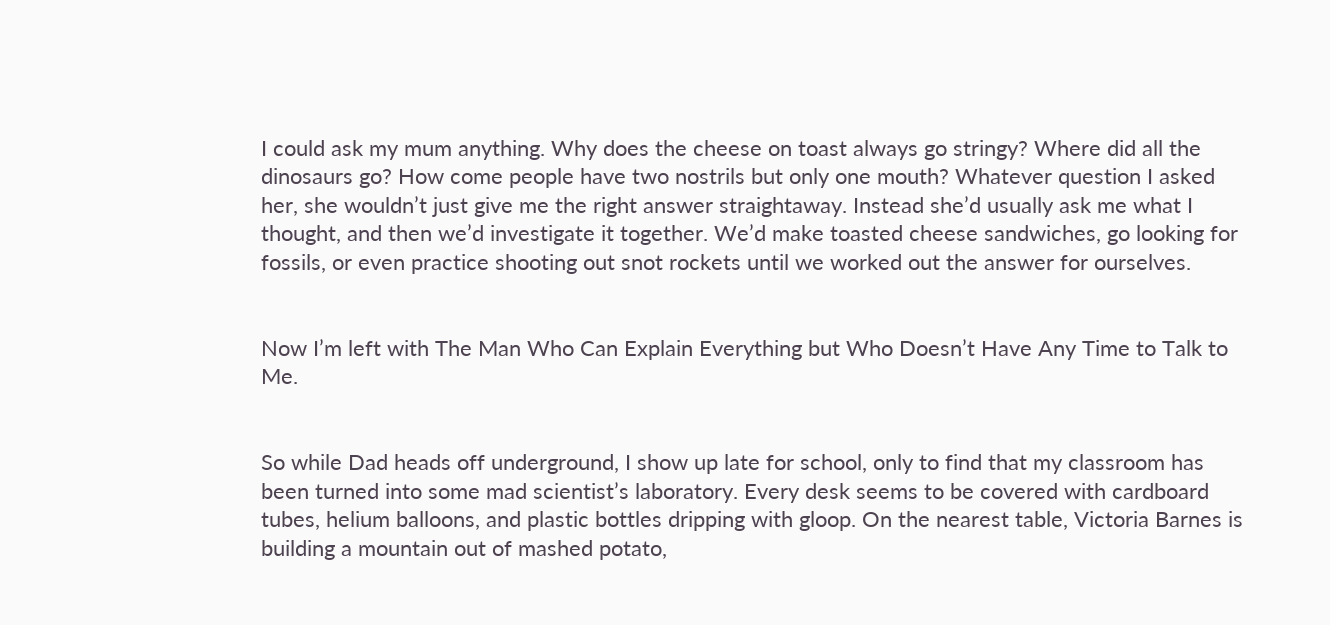I could ask my mum anything. Why does the cheese on toast always go stringy? Where did all the dinosaurs go? How come people have two nostrils but only one mouth? Whatever question I asked her, she wouldn’t just give me the right answer straightaway. Instead she’d usually ask me what I thought, and then we’d investigate it together. We’d make toasted cheese sandwiches, go looking for fossils, or even practice shooting out snot rockets until we worked out the answer for ourselves.


Now I’m left with The Man Who Can Explain Everything but Who Doesn’t Have Any Time to Talk to Me.


So while Dad heads off underground, I show up late for school, only to find that my classroom has been turned into some mad scientist’s laboratory. Every desk seems to be covered with cardboard tubes, helium balloons, and plastic bottles dripping with gloop. On the nearest table, Victoria Barnes is building a mountain out of mashed potato,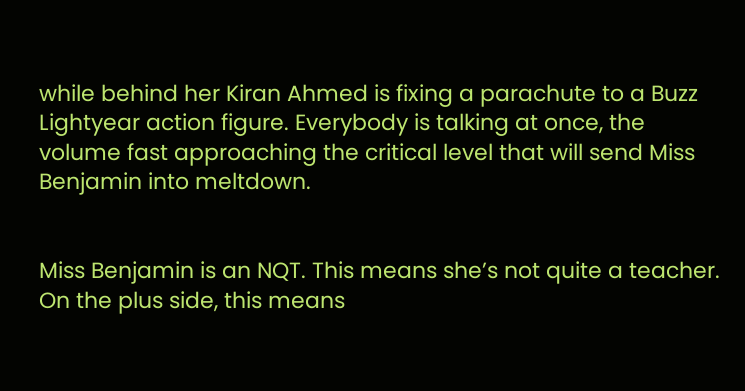while behind her Kiran Ahmed is fixing a parachute to a Buzz Lightyear action figure. Everybody is talking at once, the volume fast approaching the critical level that will send Miss Benjamin into meltdown.


Miss Benjamin is an NQT. This means she’s not quite a teacher. On the plus side, this means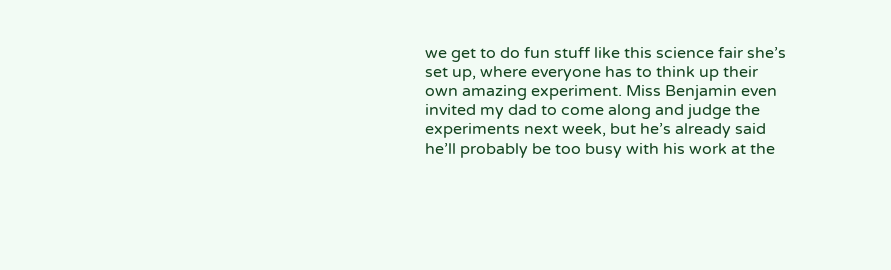we get to do fun stuff like this science fair she’s set up, where everyone has to think up their own amazing experiment. Miss Benjamin even invited my dad to come along and judge the experiments next week, but he’s already said he’ll probably be too busy with his work at the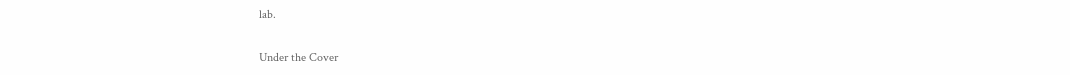lab.

Under the Cover